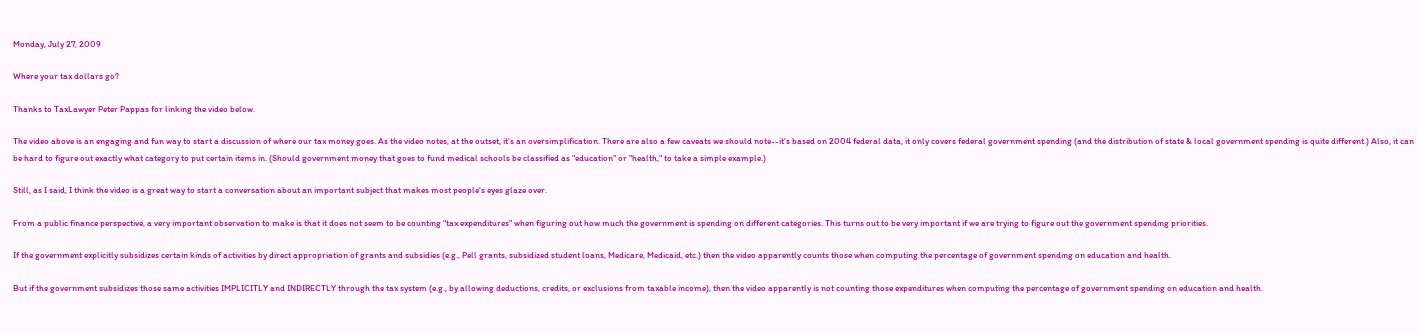Monday, July 27, 2009

Where your tax dollars go?

Thanks to TaxLawyer Peter Pappas for linking the video below.

The video above is an engaging and fun way to start a discussion of where our tax money goes. As the video notes, at the outset, it's an oversimplification. There are also a few caveats we should note--it's based on 2004 federal data, it only covers federal government spending (and the distribution of state & local government spending is quite different.) Also, it can be hard to figure out exactly what category to put certain items in. (Should government money that goes to fund medical schools be classified as "education" or "health," to take a simple example.)

Still, as I said, I think the video is a great way to start a conversation about an important subject that makes most people's eyes glaze over.

From a public finance perspective, a very important observation to make is that it does not seem to be counting "tax expenditures" when figuring out how much the government is spending on different categories. This turns out to be very important if we are trying to figure out the government spending priorities.

If the government explicitly subsidizes certain kinds of activities by direct appropriation of grants and subsidies (e.g., Pell grants, subsidized student loans, Medicare, Medicaid, etc.) then the video apparently counts those when computing the percentage of government spending on education and health.

But if the government subsidizes those same activities IMPLICITLY and INDIRECTLY through the tax system (e.g., by allowing deductions, credits, or exclusions from taxable income), then the video apparently is not counting those expenditures when computing the percentage of government spending on education and health.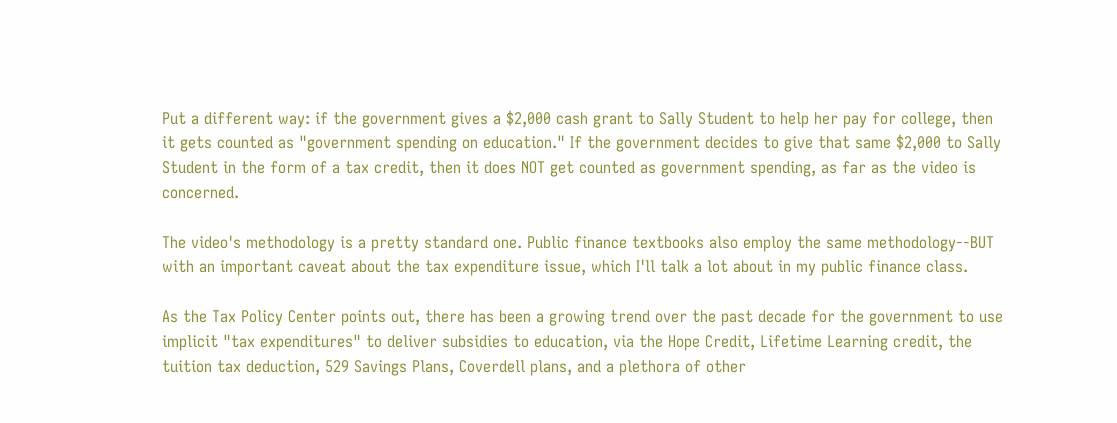Put a different way: if the government gives a $2,000 cash grant to Sally Student to help her pay for college, then it gets counted as "government spending on education." If the government decides to give that same $2,000 to Sally Student in the form of a tax credit, then it does NOT get counted as government spending, as far as the video is concerned.

The video's methodology is a pretty standard one. Public finance textbooks also employ the same methodology--BUT with an important caveat about the tax expenditure issue, which I'll talk a lot about in my public finance class.

As the Tax Policy Center points out, there has been a growing trend over the past decade for the government to use implicit "tax expenditures" to deliver subsidies to education, via the Hope Credit, Lifetime Learning credit, the tuition tax deduction, 529 Savings Plans, Coverdell plans, and a plethora of other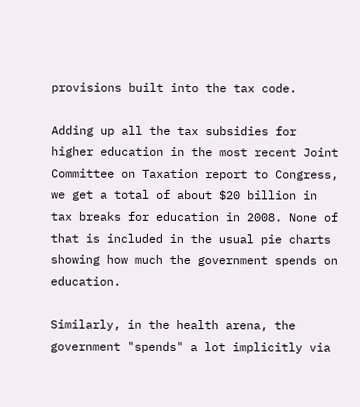provisions built into the tax code.

Adding up all the tax subsidies for higher education in the most recent Joint Committee on Taxation report to Congress, we get a total of about $20 billion in tax breaks for education in 2008. None of that is included in the usual pie charts showing how much the government spends on education.

Similarly, in the health arena, the government "spends" a lot implicitly via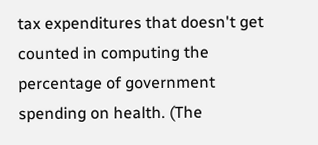tax expenditures that doesn't get counted in computing the percentage of government spending on health. (The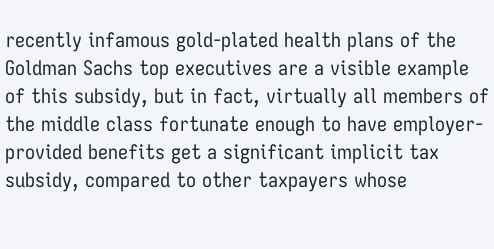recently infamous gold-plated health plans of the Goldman Sachs top executives are a visible example of this subsidy, but in fact, virtually all members of the middle class fortunate enough to have employer-provided benefits get a significant implicit tax subsidy, compared to other taxpayers whose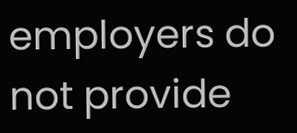employers do not provide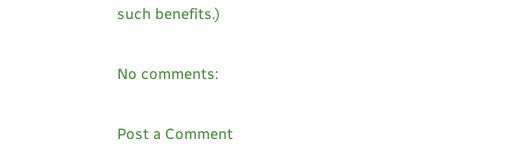such benefits.)

No comments:

Post a Comment